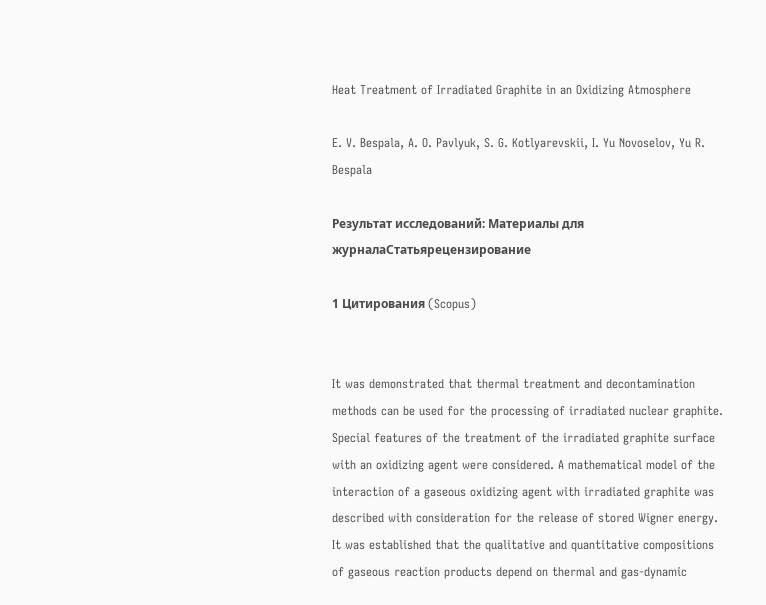Heat Treatment of Irradiated Graphite in an Oxidizing Atmosphere

E. V. Bespala, A. O. Pavlyuk, S. G. Kotlyarevskii, I. Yu Novoselov, Yu R. Bespala

Результат исследований: Материалы для журналаСтатьярецензирование

1 Цитирования (Scopus)


It was demonstrated that thermal treatment and decontamination methods can be used for the processing of irradiated nuclear graphite. Special features of the treatment of the irradiated graphite surface with an oxidizing agent were considered. A mathematical model of the interaction of a gaseous oxidizing agent with irradiated graphite was described with consideration for the release of stored Wigner energy. It was established that the qualitative and quantitative compositions of gaseous reaction products depend on thermal and gas-dynamic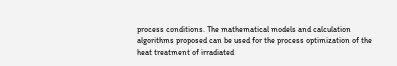process conditions. The mathematical models and calculation algorithms proposed can be used for the process optimization of the heat treatment of irradiated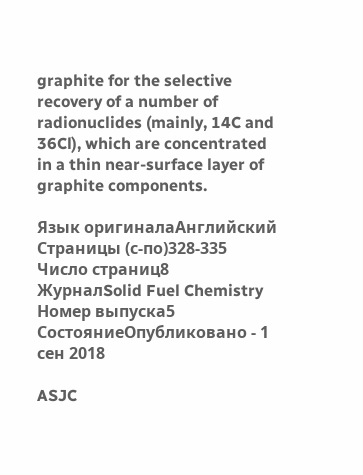graphite for the selective recovery of a number of radionuclides (mainly, 14C and 36Cl), which are concentrated in a thin near-surface layer of graphite components.

Язык оригиналаАнглийский
Страницы (с-по)328-335
Число страниц8
ЖурналSolid Fuel Chemistry
Номер выпуска5
СостояниеОпубликовано - 1 сен 2018

ASJC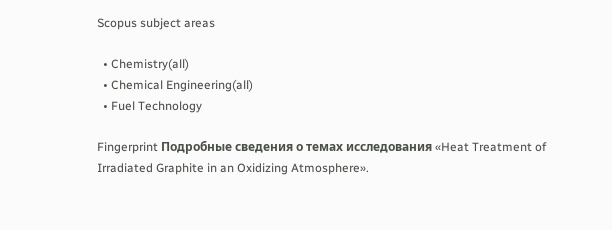Scopus subject areas

  • Chemistry(all)
  • Chemical Engineering(all)
  • Fuel Technology

Fingerprint Подробные сведения о темах исследования «Heat Treatment of Irradiated Graphite in an Oxidizing Atmosphere».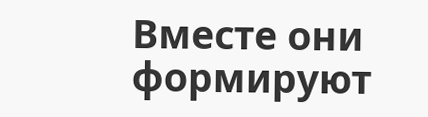Вместе они формируют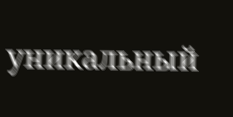уникальный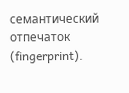семантический отпечаток (fingerprint).